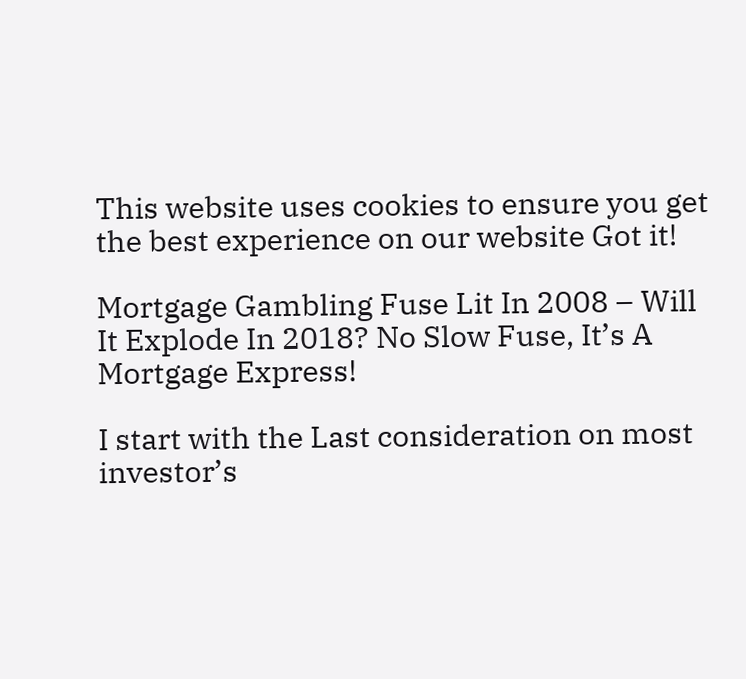This website uses cookies to ensure you get the best experience on our website Got it!

Mortgage Gambling Fuse Lit In 2008 – Will It Explode In 2018? No Slow Fuse, It’s A Mortgage Express!

I start with the Last consideration on most investor’s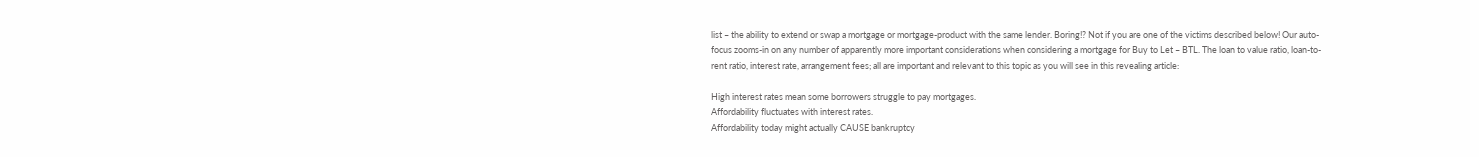list – the ability to extend or swap a mortgage or mortgage-product with the same lender. Boring!? Not if you are one of the victims described below! Our auto-focus zooms-in on any number of apparently more important considerations when considering a mortgage for Buy to Let – BTL. The loan to value ratio, loan-to-rent ratio, interest rate, arrangement fees; all are important and relevant to this topic as you will see in this revealing article:

High interest rates mean some borrowers struggle to pay mortgages.
Affordability fluctuates with interest rates.
Affordability today might actually CAUSE bankruptcy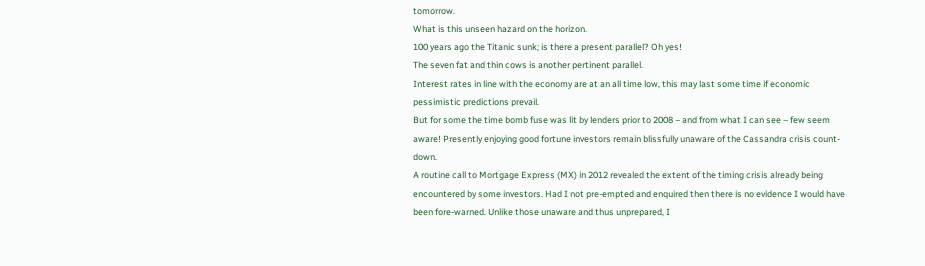tomorrow.
What is this unseen hazard on the horizon.
100 years ago the Titanic sunk; is there a present parallel? Oh yes!
The seven fat and thin cows is another pertinent parallel.
Interest rates in line with the economy are at an all time low, this may last some time if economic pessimistic predictions prevail.
But for some the time bomb fuse was lit by lenders prior to 2008 – and from what I can see – few seem aware! Presently enjoying good fortune investors remain blissfully unaware of the Cassandra crisis count-down.
A routine call to Mortgage Express (MX) in 2012 revealed the extent of the timing crisis already being encountered by some investors. Had I not pre-empted and enquired then there is no evidence I would have been fore-warned. Unlike those unaware and thus unprepared, I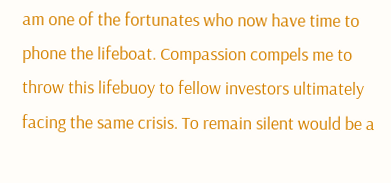am one of the fortunates who now have time to phone the lifeboat. Compassion compels me to throw this lifebuoy to fellow investors ultimately facing the same crisis. To remain silent would be a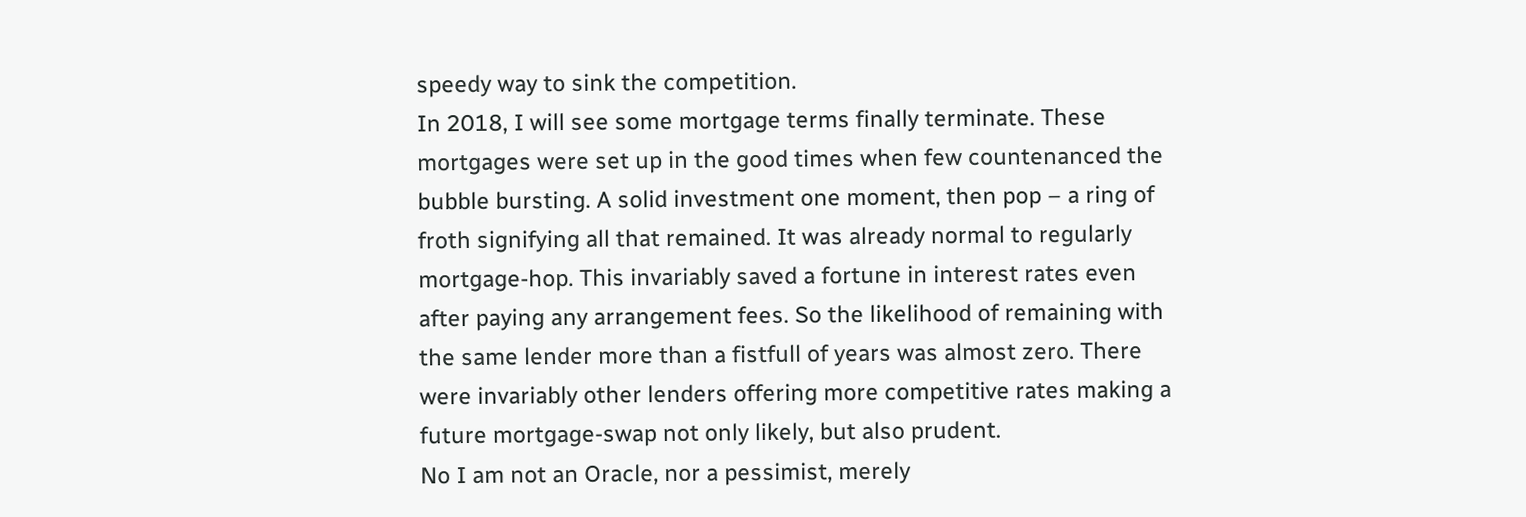speedy way to sink the competition.
In 2018, I will see some mortgage terms finally terminate. These mortgages were set up in the good times when few countenanced the bubble bursting. A solid investment one moment, then pop – a ring of froth signifying all that remained. It was already normal to regularly mortgage-hop. This invariably saved a fortune in interest rates even after paying any arrangement fees. So the likelihood of remaining with the same lender more than a fistfull of years was almost zero. There were invariably other lenders offering more competitive rates making a future mortgage-swap not only likely, but also prudent.
No I am not an Oracle, nor a pessimist, merely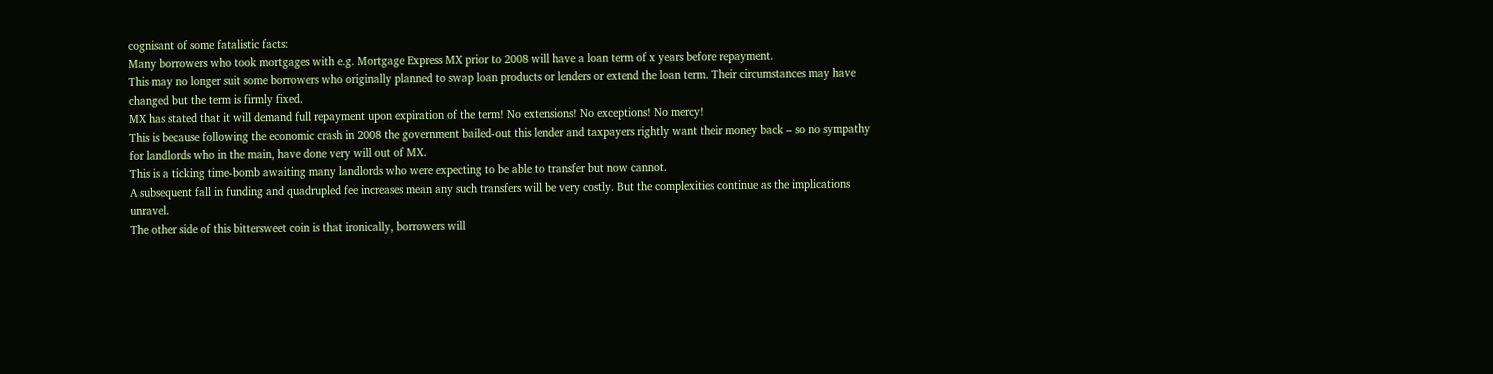cognisant of some fatalistic facts:
Many borrowers who took mortgages with e.g. Mortgage Express MX prior to 2008 will have a loan term of x years before repayment.
This may no longer suit some borrowers who originally planned to swap loan products or lenders or extend the loan term. Their circumstances may have changed but the term is firmly fixed.
MX has stated that it will demand full repayment upon expiration of the term! No extensions! No exceptions! No mercy!
This is because following the economic crash in 2008 the government bailed-out this lender and taxpayers rightly want their money back – so no sympathy for landlords who in the main, have done very will out of MX.
This is a ticking time-bomb awaiting many landlords who were expecting to be able to transfer but now cannot.
A subsequent fall in funding and quadrupled fee increases mean any such transfers will be very costly. But the complexities continue as the implications unravel.
The other side of this bittersweet coin is that ironically, borrowers will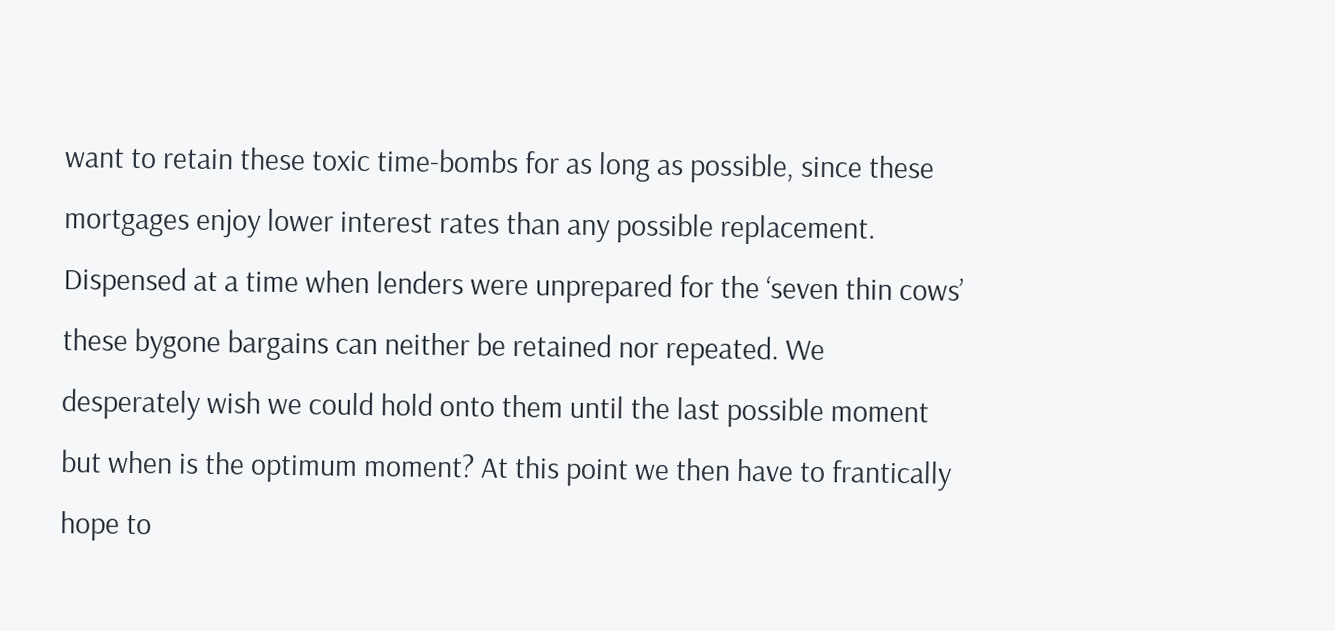want to retain these toxic time-bombs for as long as possible, since these mortgages enjoy lower interest rates than any possible replacement. Dispensed at a time when lenders were unprepared for the ‘seven thin cows’ these bygone bargains can neither be retained nor repeated. We desperately wish we could hold onto them until the last possible moment but when is the optimum moment? At this point we then have to frantically hope to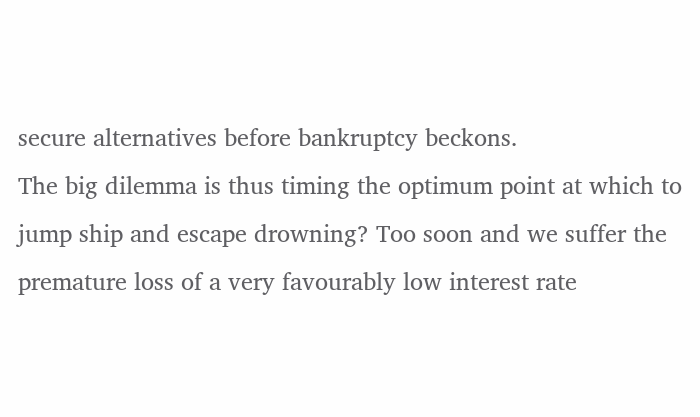secure alternatives before bankruptcy beckons.
The big dilemma is thus timing the optimum point at which to jump ship and escape drowning? Too soon and we suffer the premature loss of a very favourably low interest rate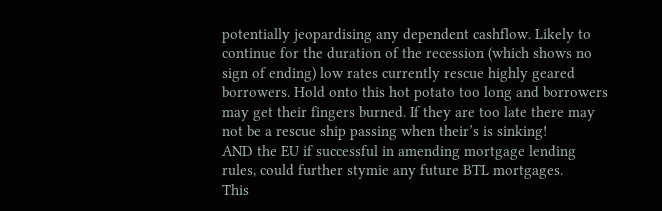potentially jeopardising any dependent cashflow. Likely to continue for the duration of the recession (which shows no sign of ending) low rates currently rescue highly geared borrowers. Hold onto this hot potato too long and borrowers may get their fingers burned. If they are too late there may not be a rescue ship passing when their’s is sinking!
AND the EU if successful in amending mortgage lending rules, could further stymie any future BTL mortgages.
This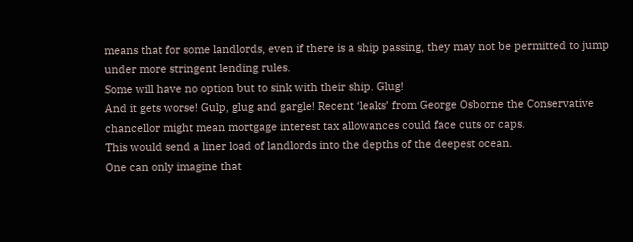means that for some landlords, even if there is a ship passing, they may not be permitted to jump under more stringent lending rules.
Some will have no option but to sink with their ship. Glug!
And it gets worse! Gulp, glug and gargle! Recent ‘leaks’ from George Osborne the Conservative chancellor might mean mortgage interest tax allowances could face cuts or caps.
This would send a liner load of landlords into the depths of the deepest ocean.
One can only imagine that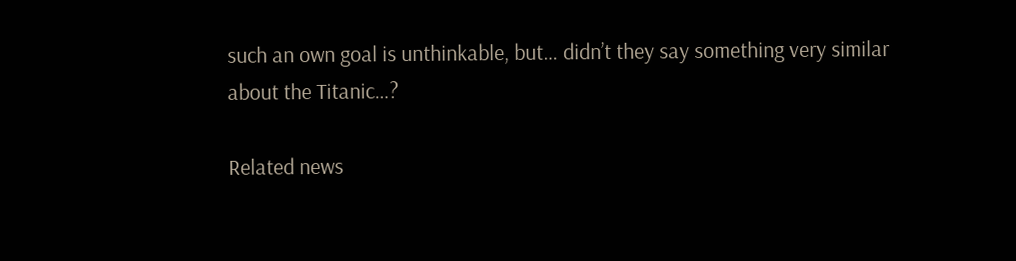such an own goal is unthinkable, but… didn’t they say something very similar about the Titanic…?

Related news